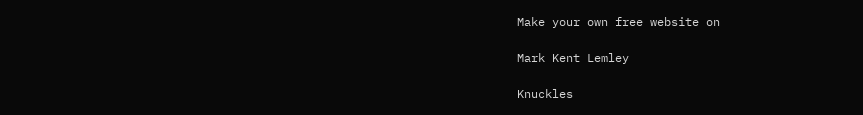Make your own free website on

Mark Kent Lemley

Knuckles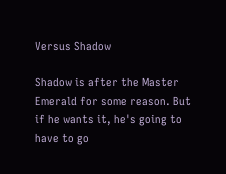Versus Shadow

Shadow is after the Master Emerald for some reason. But if he wants it, he's going to have to go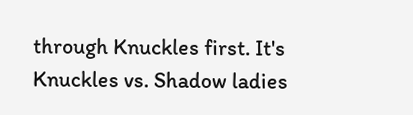through Knuckles first. It's Knuckles vs. Shadow ladies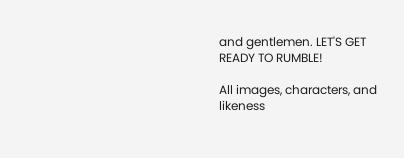and gentlemen. LET'S GET READY TO RUMBLE!

All images, characters, and likeness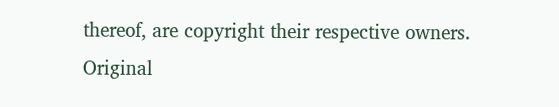thereof, are copyright their respective owners.  Original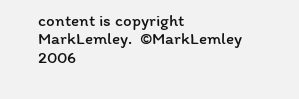content is copyright MarkLemley.  ©MarkLemley 2006